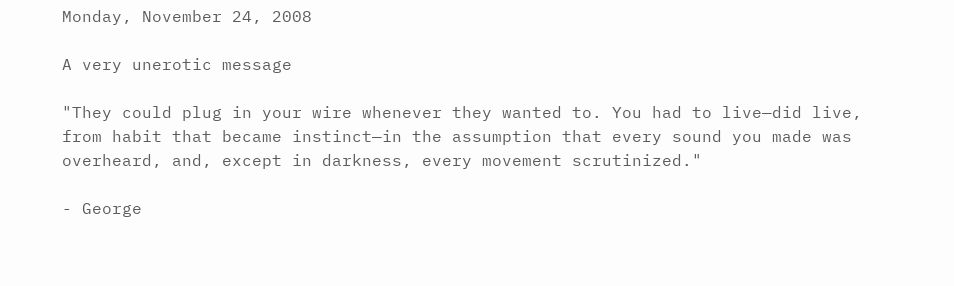Monday, November 24, 2008

A very unerotic message

"They could plug in your wire whenever they wanted to. You had to live—did live, from habit that became instinct—in the assumption that every sound you made was overheard, and, except in darkness, every movement scrutinized."

- George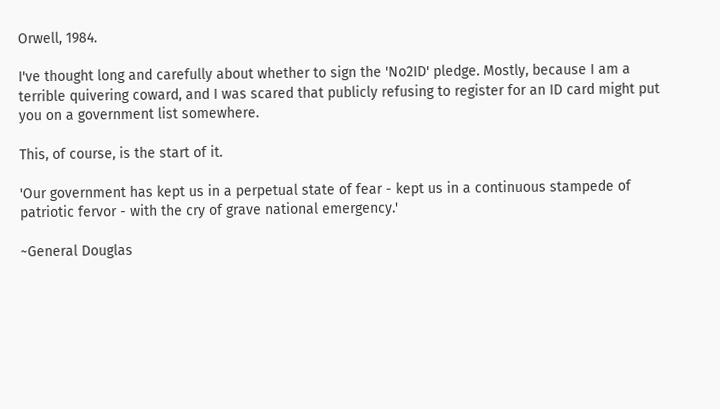Orwell, 1984.

I've thought long and carefully about whether to sign the 'No2ID' pledge. Mostly, because I am a terrible quivering coward, and I was scared that publicly refusing to register for an ID card might put you on a government list somewhere.

This, of course, is the start of it.

'Our government has kept us in a perpetual state of fear - kept us in a continuous stampede of patriotic fervor - with the cry of grave national emergency.'

~General Douglas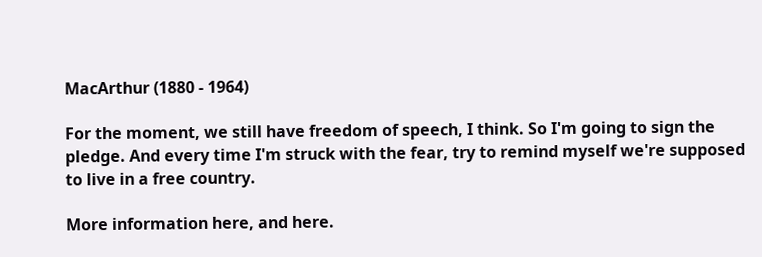MacArthur (1880 - 1964)

For the moment, we still have freedom of speech, I think. So I'm going to sign the pledge. And every time I'm struck with the fear, try to remind myself we're supposed to live in a free country.

More information here, and here.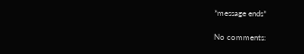*message ends*

No comments: